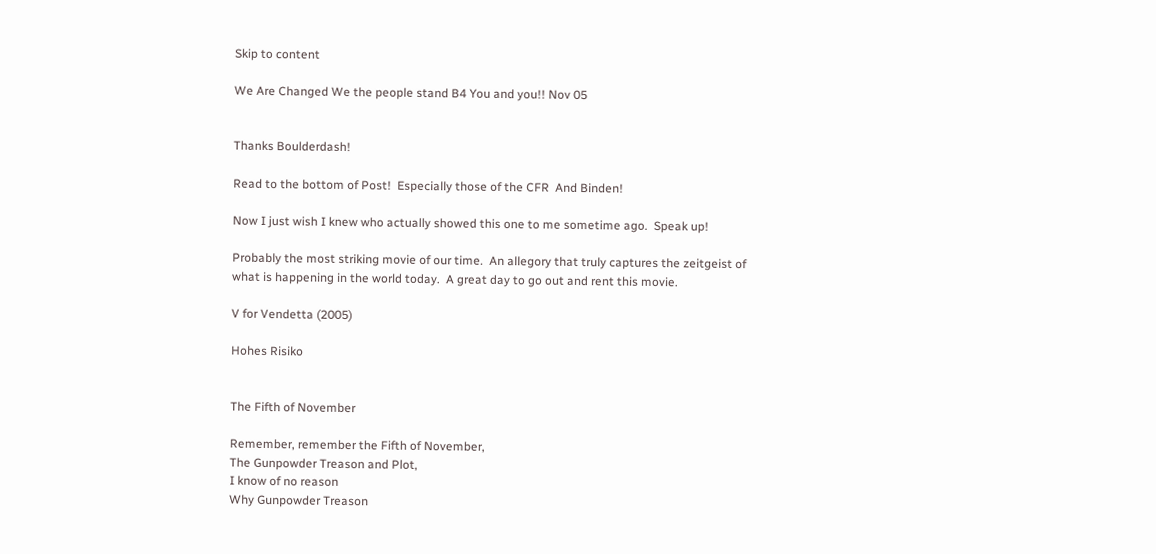Skip to content

We Are Changed We the people stand B4 You and you!! Nov 05


Thanks Boulderdash!

Read to the bottom of Post!  Especially those of the CFR  And Binden!

Now I just wish I knew who actually showed this one to me sometime ago.  Speak up!

Probably the most striking movie of our time.  An allegory that truly captures the zeitgeist of what is happening in the world today.  A great day to go out and rent this movie.

V for Vendetta (2005)

Hohes Risiko


The Fifth of November

Remember, remember the Fifth of November,
The Gunpowder Treason and Plot,
I know of no reason
Why Gunpowder Treason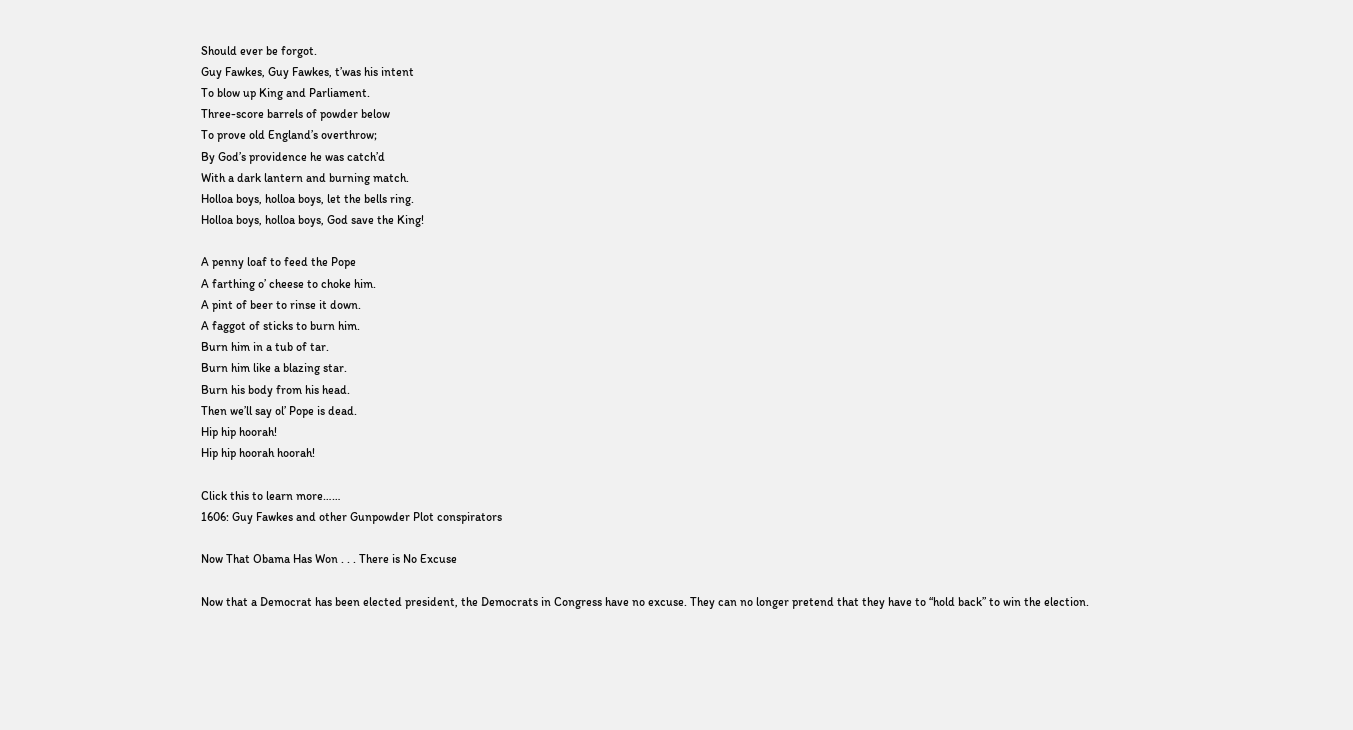Should ever be forgot.
Guy Fawkes, Guy Fawkes, t’was his intent
To blow up King and Parliament.
Three-score barrels of powder below
To prove old England’s overthrow;
By God’s providence he was catch’d
With a dark lantern and burning match.
Holloa boys, holloa boys, let the bells ring.
Holloa boys, holloa boys, God save the King!

A penny loaf to feed the Pope
A farthing o’ cheese to choke him.
A pint of beer to rinse it down.
A faggot of sticks to burn him.
Burn him in a tub of tar.
Burn him like a blazing star.
Burn his body from his head.
Then we’ll say ol’ Pope is dead.
Hip hip hoorah!
Hip hip hoorah hoorah!

Click this to learn more……
1606: Guy Fawkes and other Gunpowder Plot conspirators

Now That Obama Has Won . . . There is No Excuse

Now that a Democrat has been elected president, the Democrats in Congress have no excuse. They can no longer pretend that they have to “hold back” to win the election.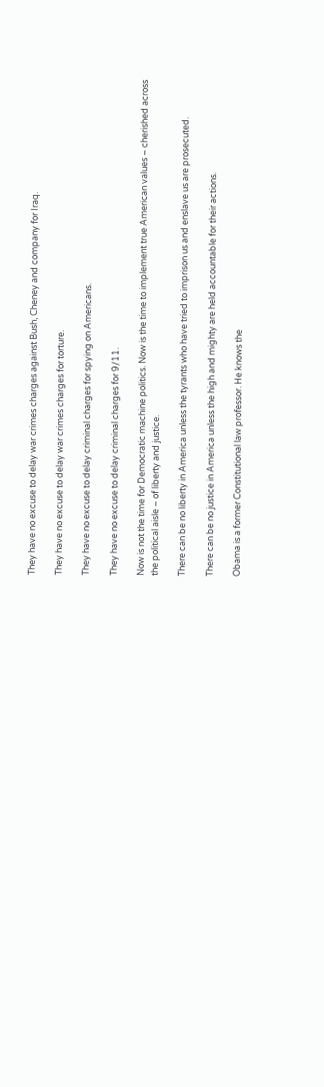They have no excuse to delay war crimes charges against Bush, Cheney and company for Iraq.

They have no excuse to delay war crimes charges for torture.

They have no excuse to delay criminal charges for spying on Americans.

They have no excuse to delay criminal charges for 9/11.

Now is not the time for Democratic machine politics. Now is the time to implement true American values – cherished across the political aisle – of liberty and justice.

There can be no liberty in America unless the tyrants who have tried to imprison us and enslave us are prosecuted.

There can be no justice in America unless the high and mighty are held accountable for their actions.

Obama is a former Constitutional law professor. He knows the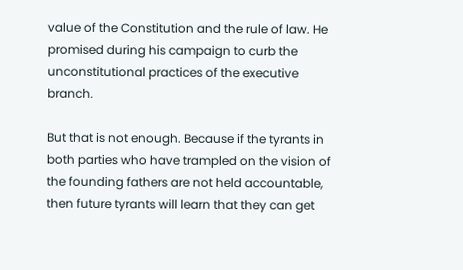value of the Constitution and the rule of law. He promised during his campaign to curb the unconstitutional practices of the executive branch.

But that is not enough. Because if the tyrants in both parties who have trampled on the vision of the founding fathers are not held accountable, then future tyrants will learn that they can get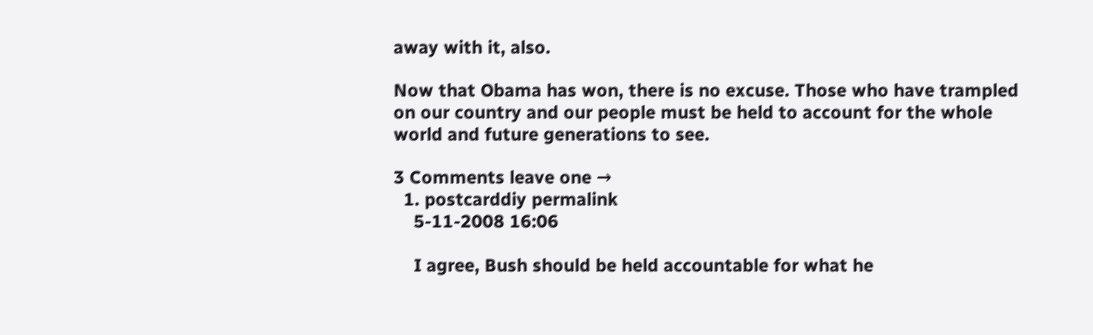away with it, also.

Now that Obama has won, there is no excuse. Those who have trampled on our country and our people must be held to account for the whole world and future generations to see.

3 Comments leave one →
  1. postcarddiy permalink
    5-11-2008 16:06

    I agree, Bush should be held accountable for what he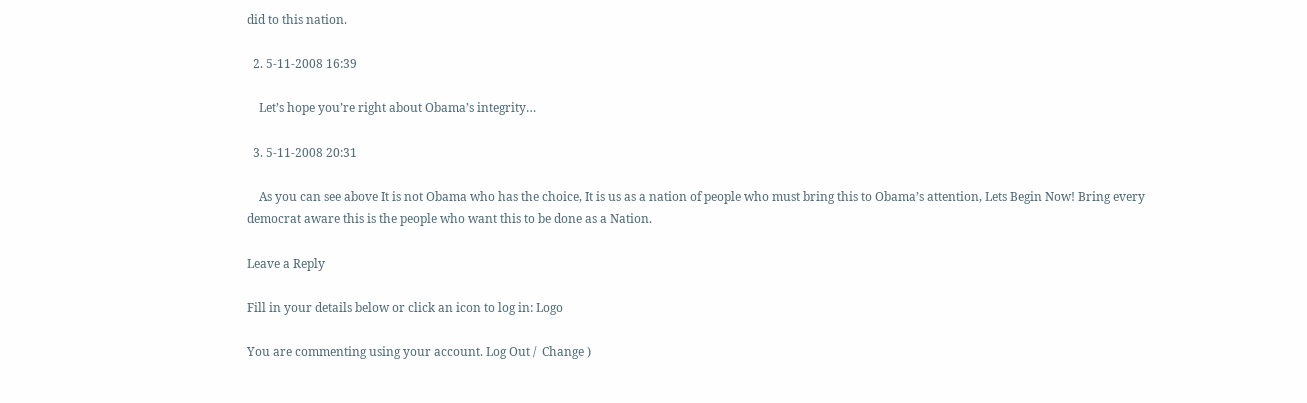did to this nation.

  2. 5-11-2008 16:39

    Let’s hope you’re right about Obama’s integrity…

  3. 5-11-2008 20:31

    As you can see above It is not Obama who has the choice, It is us as a nation of people who must bring this to Obama’s attention, Lets Begin Now! Bring every democrat aware this is the people who want this to be done as a Nation.

Leave a Reply

Fill in your details below or click an icon to log in: Logo

You are commenting using your account. Log Out /  Change )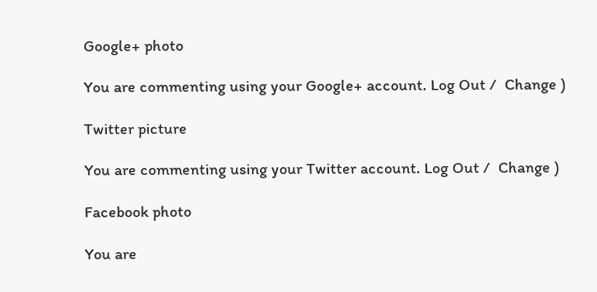Google+ photo

You are commenting using your Google+ account. Log Out /  Change )

Twitter picture

You are commenting using your Twitter account. Log Out /  Change )

Facebook photo

You are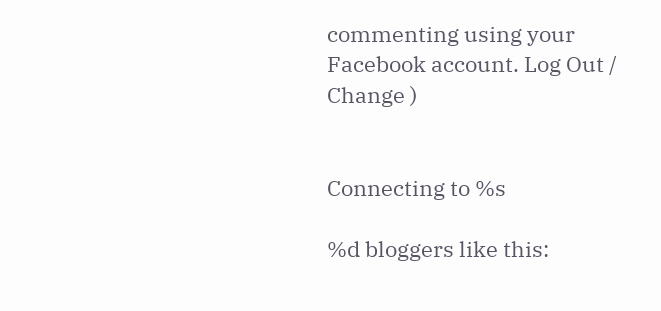commenting using your Facebook account. Log Out /  Change )


Connecting to %s

%d bloggers like this: